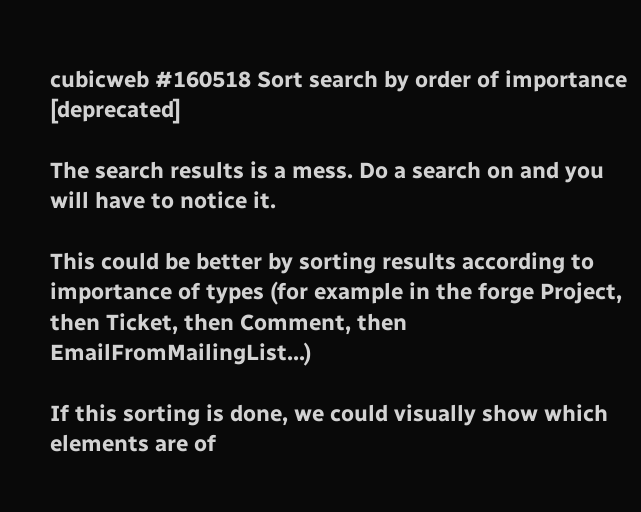cubicweb #160518 Sort search by order of importance [deprecated]

The search results is a mess. Do a search on and you will have to notice it.

This could be better by sorting results according to importance of types (for example in the forge Project, then Ticket, then Comment, then EmailFromMailingList...)

If this sorting is done, we could visually show which elements are of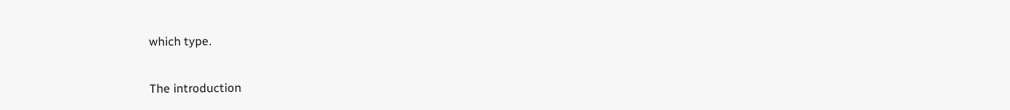which type.

The introduction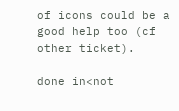of icons could be a good help too (cf other ticket).

done in<not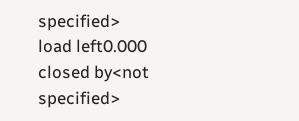specified>
load left0.000
closed by<not specified>